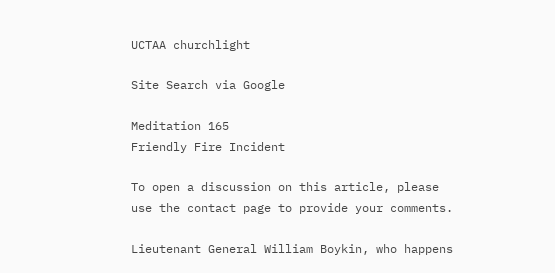UCTAA churchlight

Site Search via Google

Meditation 165
Friendly Fire Incident

To open a discussion on this article, please use the contact page to provide your comments.

Lieutenant General William Boykin, who happens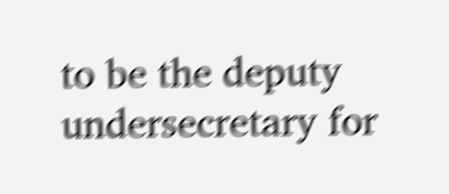to be the deputy undersecretary for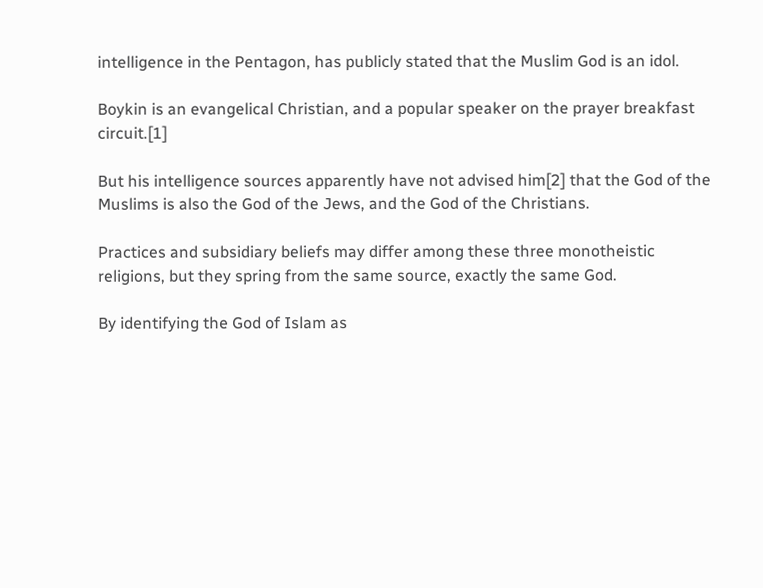intelligence in the Pentagon, has publicly stated that the Muslim God is an idol.

Boykin is an evangelical Christian, and a popular speaker on the prayer breakfast circuit.[1]

But his intelligence sources apparently have not advised him[2] that the God of the Muslims is also the God of the Jews, and the God of the Christians.

Practices and subsidiary beliefs may differ among these three monotheistic religions, but they spring from the same source, exactly the same God.

By identifying the God of Islam as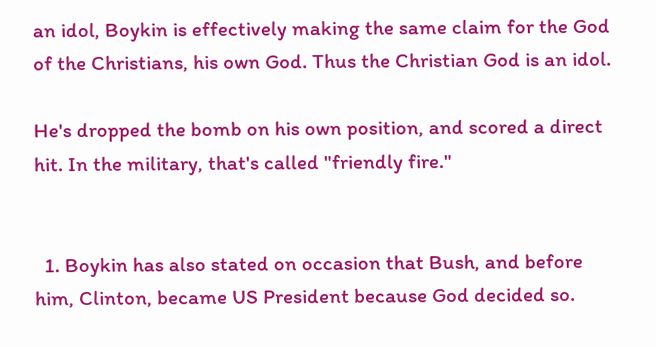an idol, Boykin is effectively making the same claim for the God of the Christians, his own God. Thus the Christian God is an idol.

He's dropped the bomb on his own position, and scored a direct hit. In the military, that's called "friendly fire."


  1. Boykin has also stated on occasion that Bush, and before him, Clinton, became US President because God decided so.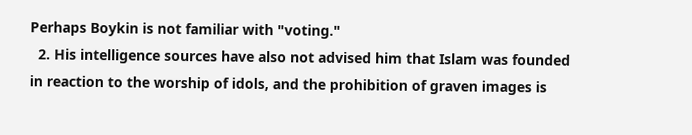Perhaps Boykin is not familiar with "voting."
  2. His intelligence sources have also not advised him that Islam was founded in reaction to the worship of idols, and the prohibition of graven images is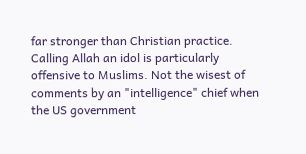far stronger than Christian practice. Calling Allah an idol is particularly offensive to Muslims. Not the wisest of comments by an "intelligence" chief when the US government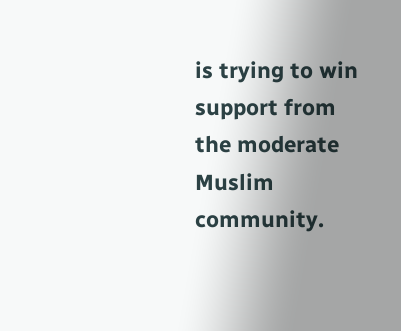is trying to win support from the moderate Muslim community.